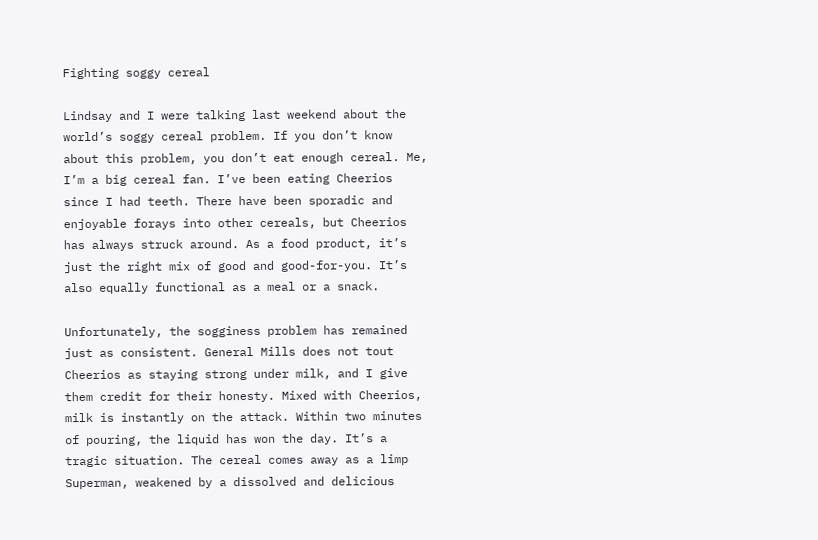Fighting soggy cereal

Lindsay and I were talking last weekend about the world’s soggy cereal problem. If you don’t know about this problem, you don’t eat enough cereal. Me, I’m a big cereal fan. I’ve been eating Cheerios since I had teeth. There have been sporadic and enjoyable forays into other cereals, but Cheerios has always struck around. As a food product, it’s just the right mix of good and good-for-you. It’s also equally functional as a meal or a snack.

Unfortunately, the sogginess problem has remained just as consistent. General Mills does not tout Cheerios as staying strong under milk, and I give them credit for their honesty. Mixed with Cheerios, milk is instantly on the attack. Within two minutes of pouring, the liquid has won the day. It’s a tragic situation. The cereal comes away as a limp Superman, weakened by a dissolved and delicious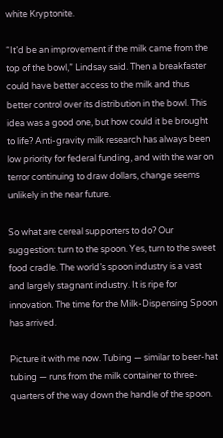white Kryptonite.

“It’d be an improvement if the milk came from the top of the bowl,” Lindsay said. Then a breakfaster could have better access to the milk and thus better control over its distribution in the bowl. This idea was a good one, but how could it be brought to life? Anti-gravity milk research has always been low priority for federal funding, and with the war on terror continuing to draw dollars, change seems unlikely in the near future.

So what are cereal supporters to do? Our suggestion: turn to the spoon. Yes, turn to the sweet food cradle. The world’s spoon industry is a vast and largely stagnant industry. It is ripe for innovation. The time for the Milk-Dispensing Spoon has arrived.

Picture it with me now. Tubing — similar to beer-hat tubing — runs from the milk container to three-quarters of the way down the handle of the spoon.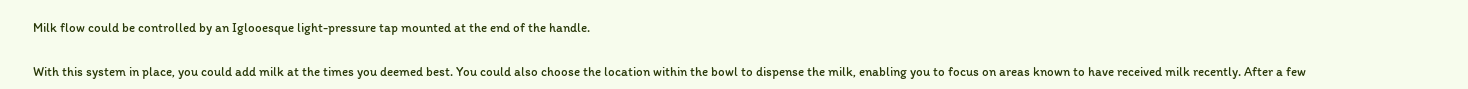Milk flow could be controlled by an Iglooesque light-pressure tap mounted at the end of the handle.

With this system in place, you could add milk at the times you deemed best. You could also choose the location within the bowl to dispense the milk, enabling you to focus on areas known to have received milk recently. After a few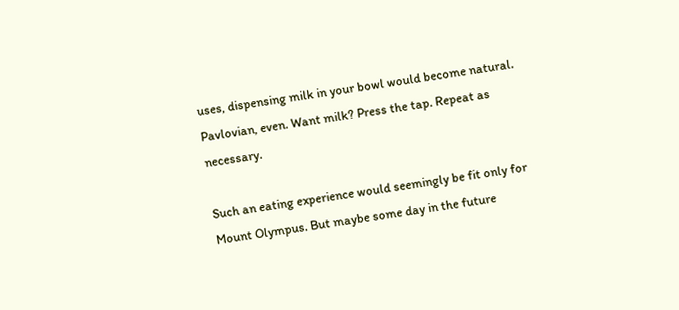uses, dispensing milk in your bowl would become natural. Pavlovian, even. Want milk? Press the tap. Repeat as necessary.

Such an eating experience would seemingly be fit only for Mount Olympus. But maybe some day in the future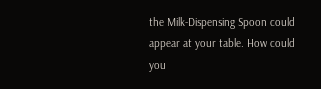the Milk-Dispensing Spoon could appear at your table. How could you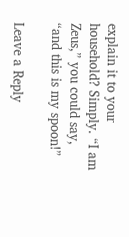explain it to your household? Simply. “I am Zeus,” you could say, “and this is my spoon!”

Leave a Reply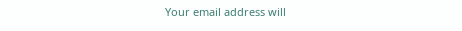Your email address will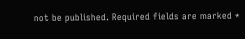not be published. Required fields are marked *